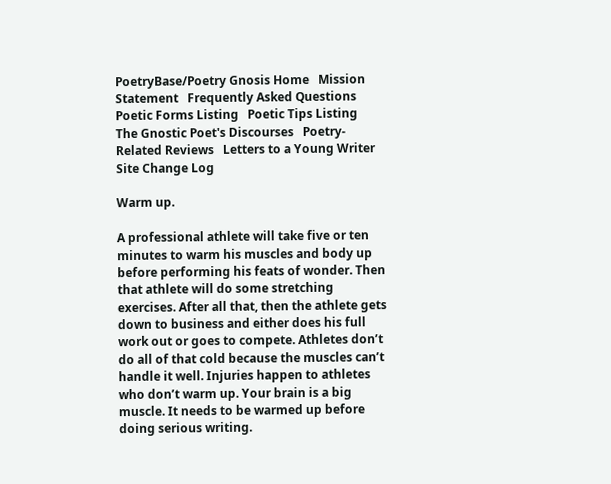PoetryBase/Poetry Gnosis Home   Mission Statement   Frequently Asked Questions   Poetic Forms Listing   Poetic Tips Listing   The Gnostic Poet's Discourses   Poetry-Related Reviews   Letters to a Young Writer   Site Change Log

Warm up.

A professional athlete will take five or ten minutes to warm his muscles and body up before performing his feats of wonder. Then that athlete will do some stretching exercises. After all that, then the athlete gets down to business and either does his full work out or goes to compete. Athletes don’t do all of that cold because the muscles can’t handle it well. Injuries happen to athletes who don’t warm up. Your brain is a big muscle. It needs to be warmed up before doing serious writing.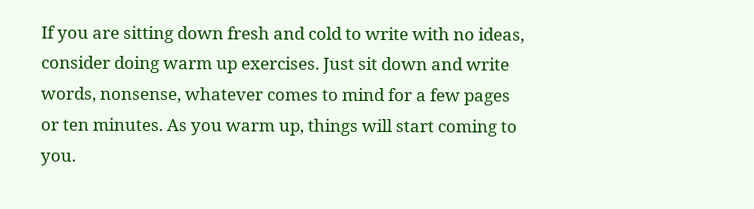If you are sitting down fresh and cold to write with no ideas, consider doing warm up exercises. Just sit down and write words, nonsense, whatever comes to mind for a few pages or ten minutes. As you warm up, things will start coming to you.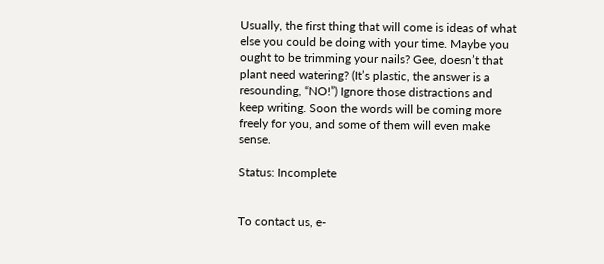Usually, the first thing that will come is ideas of what else you could be doing with your time. Maybe you ought to be trimming your nails? Gee, doesn’t that plant need watering? (It’s plastic, the answer is a resounding, “NO!”) Ignore those distractions and keep writing. Soon the words will be coming more freely for you, and some of them will even make sense.

Status: Incomplete


To contact us, e-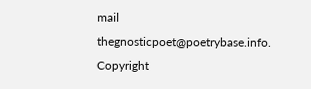mail thegnosticpoet@poetrybase.info.
Copyright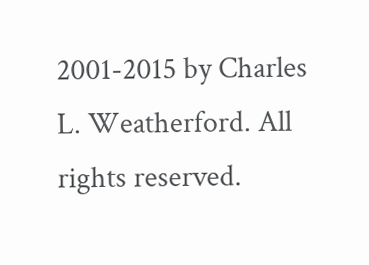2001-2015 by Charles L. Weatherford. All rights reserved.